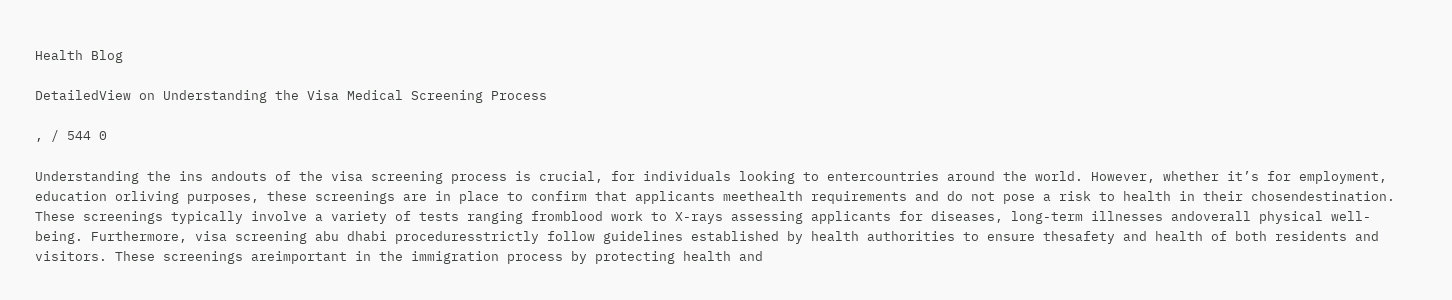Health Blog

DetailedView on Understanding the Visa Medical Screening Process

, / 544 0

Understanding the ins andouts of the visa screening process is crucial, for individuals looking to entercountries around the world. However, whether it’s for employment, education orliving purposes, these screenings are in place to confirm that applicants meethealth requirements and do not pose a risk to health in their chosendestination. These screenings typically involve a variety of tests ranging fromblood work to X-rays assessing applicants for diseases, long-term illnesses andoverall physical well-being. Furthermore, visa screening abu dhabi proceduresstrictly follow guidelines established by health authorities to ensure thesafety and health of both residents and visitors. These screenings areimportant in the immigration process by protecting health and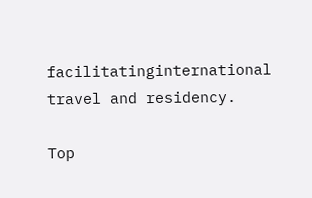facilitatinginternational travel and residency.

Top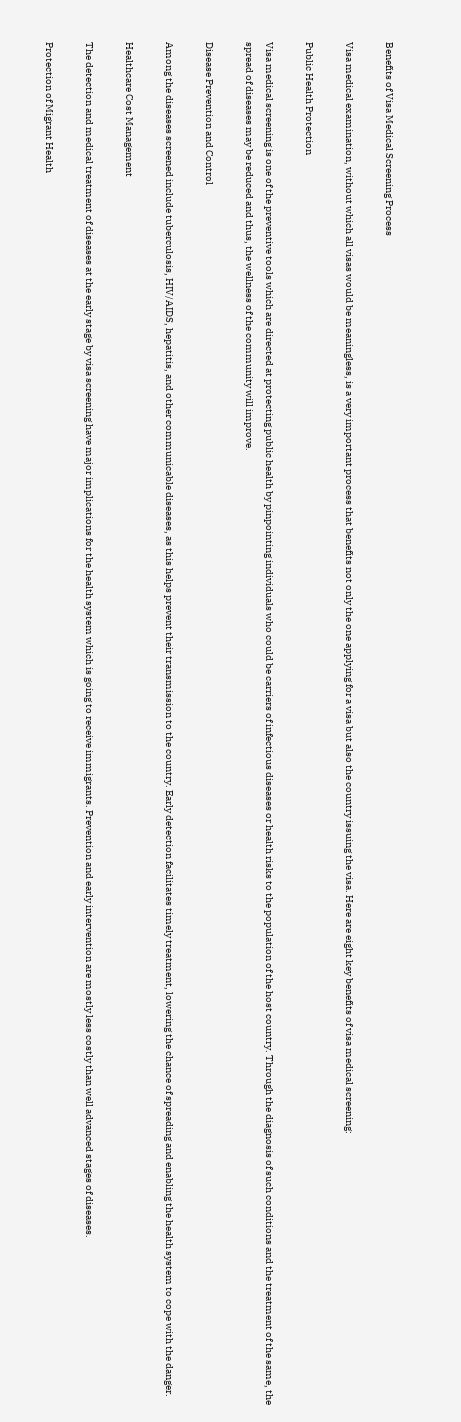Benefits of Visa Medical Screening Process

Visa medical examination, without which all visas would be meaningless, is a very important process that benefits not only the one applying for a visa but also the country issuing the visa. Here are eight key benefits of visa medical screening:

Public Health Protection

Visa medical screening is one of the preventive tools which are directed at protecting public health by pinpointing individuals who could be carriers of infectious diseases or health risks to the population of the host country. Through the diagnosis of such conditions and the treatment of the same, the spread of diseases may be reduced and thus, the wellness of the community will improve.

Disease Prevention and Control

Among the diseases screened include tuberculosis, HIV/AIDS, hepatitis, and other communicable diseases, as this helps prevent their transmission to the country. Early detection facilitates timely treatment, lowering the chance of spreading and enabling the health system to cope with the danger.

Healthcare Cost Management

The detection and medical treatment of diseases at the early stage by visa screening have major implications for the health system which is going to receive immigrants. Prevention and early intervention are mostly less costly than well advanced stages of diseases.

Protection of Migrant Health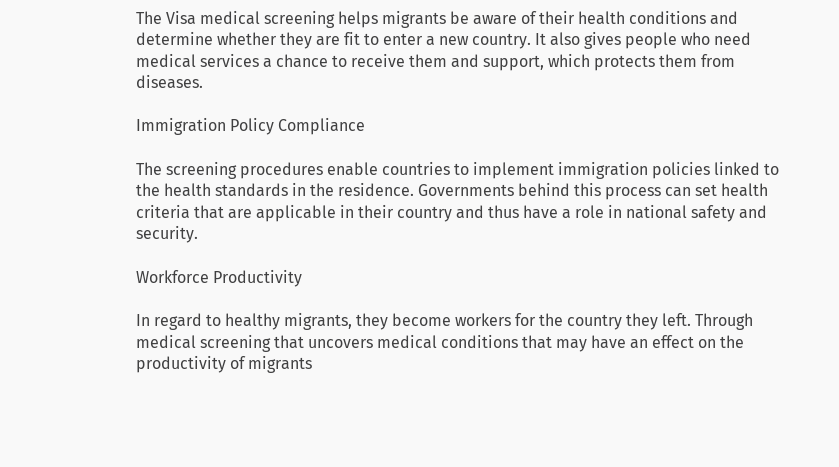The Visa medical screening helps migrants be aware of their health conditions and determine whether they are fit to enter a new country. It also gives people who need medical services a chance to receive them and support, which protects them from diseases.

Immigration Policy Compliance

The screening procedures enable countries to implement immigration policies linked to the health standards in the residence. Governments behind this process can set health criteria that are applicable in their country and thus have a role in national safety and security.

Workforce Productivity

In regard to healthy migrants, they become workers for the country they left. Through medical screening that uncovers medical conditions that may have an effect on the productivity of migrants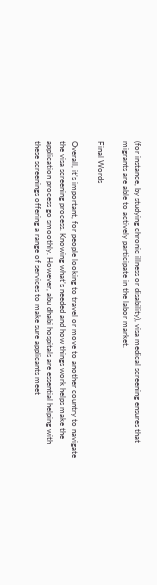(for instance, by studying chronic illness or disability), visa medical screening ensures that migrants are able to actively participate in the labor market.

Final Words

Overall, it’s important, for people looking to travel or move to another country to navigate the visa screening process. Knowing what’s needed and how things work helps make the application process go smoothly. However, abu dhabi hospitals are essential helping with these screenings offering a range of services to make sure applicants meet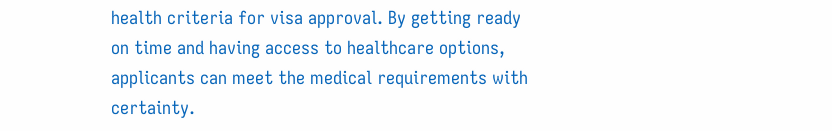health criteria for visa approval. By getting ready on time and having access to healthcare options, applicants can meet the medical requirements with certainty.